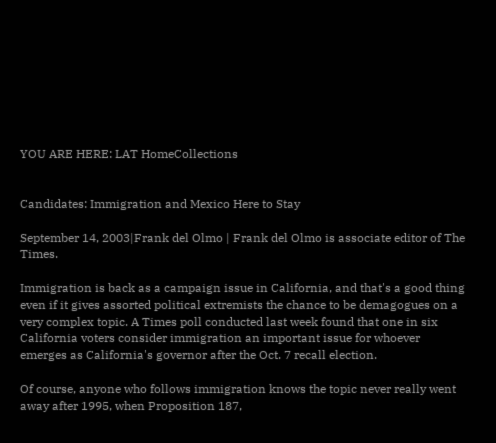YOU ARE HERE: LAT HomeCollections


Candidates: Immigration and Mexico Here to Stay

September 14, 2003|Frank del Olmo | Frank del Olmo is associate editor of The Times.

Immigration is back as a campaign issue in California, and that's a good thing even if it gives assorted political extremists the chance to be demagogues on a very complex topic. A Times poll conducted last week found that one in six California voters consider immigration an important issue for whoever emerges as California's governor after the Oct. 7 recall election.

Of course, anyone who follows immigration knows the topic never really went away after 1995, when Proposition 187,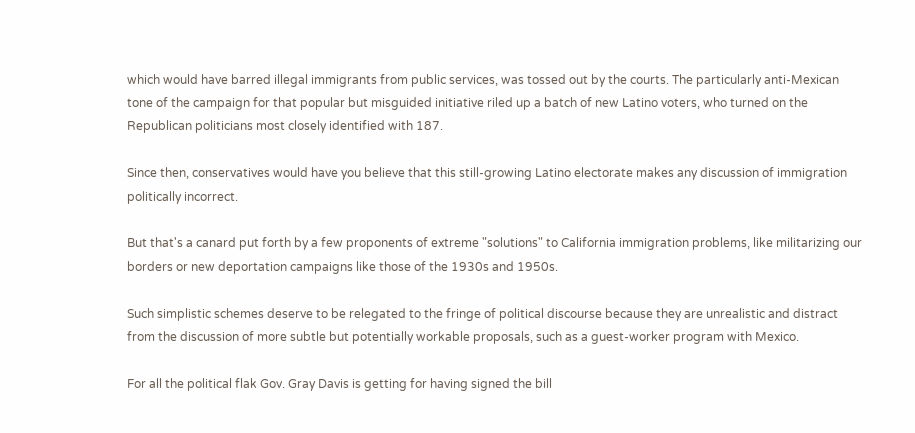which would have barred illegal immigrants from public services, was tossed out by the courts. The particularly anti-Mexican tone of the campaign for that popular but misguided initiative riled up a batch of new Latino voters, who turned on the Republican politicians most closely identified with 187.

Since then, conservatives would have you believe that this still-growing Latino electorate makes any discussion of immigration politically incorrect.

But that's a canard put forth by a few proponents of extreme "solutions" to California immigration problems, like militarizing our borders or new deportation campaigns like those of the 1930s and 1950s.

Such simplistic schemes deserve to be relegated to the fringe of political discourse because they are unrealistic and distract from the discussion of more subtle but potentially workable proposals, such as a guest-worker program with Mexico.

For all the political flak Gov. Gray Davis is getting for having signed the bill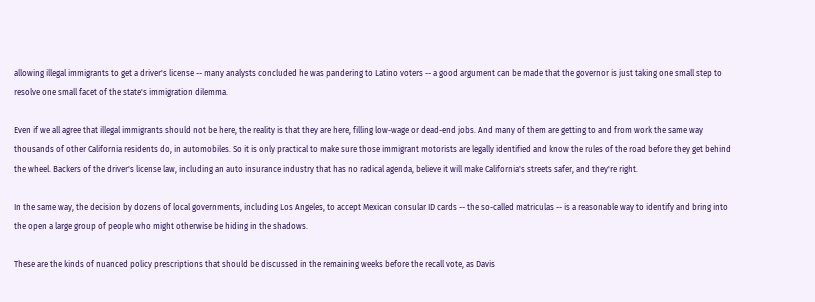allowing illegal immigrants to get a driver's license -- many analysts concluded he was pandering to Latino voters -- a good argument can be made that the governor is just taking one small step to resolve one small facet of the state's immigration dilemma.

Even if we all agree that illegal immigrants should not be here, the reality is that they are here, filling low-wage or dead-end jobs. And many of them are getting to and from work the same way thousands of other California residents do, in automobiles. So it is only practical to make sure those immigrant motorists are legally identified and know the rules of the road before they get behind the wheel. Backers of the driver's license law, including an auto insurance industry that has no radical agenda, believe it will make California's streets safer, and they're right.

In the same way, the decision by dozens of local governments, including Los Angeles, to accept Mexican consular ID cards -- the so-called matriculas -- is a reasonable way to identify and bring into the open a large group of people who might otherwise be hiding in the shadows.

These are the kinds of nuanced policy prescriptions that should be discussed in the remaining weeks before the recall vote, as Davis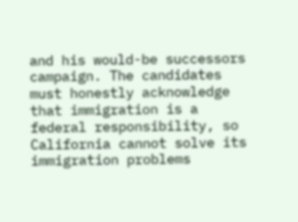and his would-be successors campaign. The candidates must honestly acknowledge that immigration is a federal responsibility, so California cannot solve its immigration problems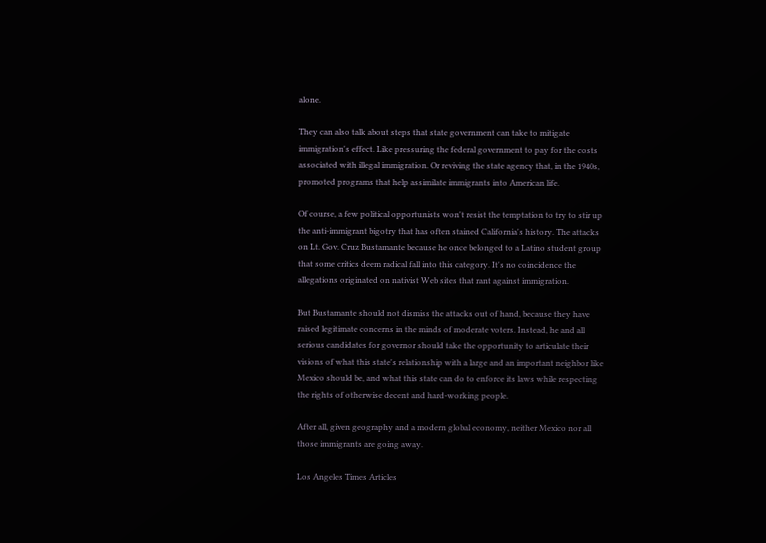alone.

They can also talk about steps that state government can take to mitigate immigration's effect. Like pressuring the federal government to pay for the costs associated with illegal immigration. Or reviving the state agency that, in the 1940s, promoted programs that help assimilate immigrants into American life.

Of course, a few political opportunists won't resist the temptation to try to stir up the anti-immigrant bigotry that has often stained California's history. The attacks on Lt. Gov. Cruz Bustamante because he once belonged to a Latino student group that some critics deem radical fall into this category. It's no coincidence the allegations originated on nativist Web sites that rant against immigration.

But Bustamante should not dismiss the attacks out of hand, because they have raised legitimate concerns in the minds of moderate voters. Instead, he and all serious candidates for governor should take the opportunity to articulate their visions of what this state's relationship with a large and an important neighbor like Mexico should be, and what this state can do to enforce its laws while respecting the rights of otherwise decent and hard-working people.

After all, given geography and a modern global economy, neither Mexico nor all those immigrants are going away.

Los Angeles Times Articles